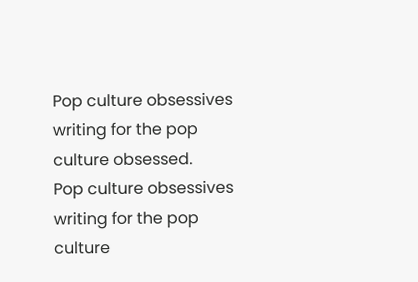Pop culture obsessives writing for the pop culture obsessed.
Pop culture obsessives writing for the pop culture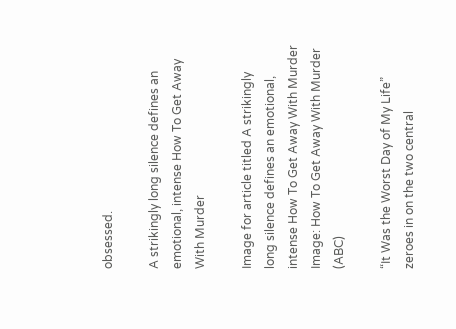obsessed.

A strikingly long silence defines an emotional, intense How To Get Away With Murder

Image for article titled A strikingly long silence defines an emotional, intense How To Get Away With Murder
Image: How To Get Away With Murder (ABC)

“It Was the Worst Day of My Life” zeroes in on the two central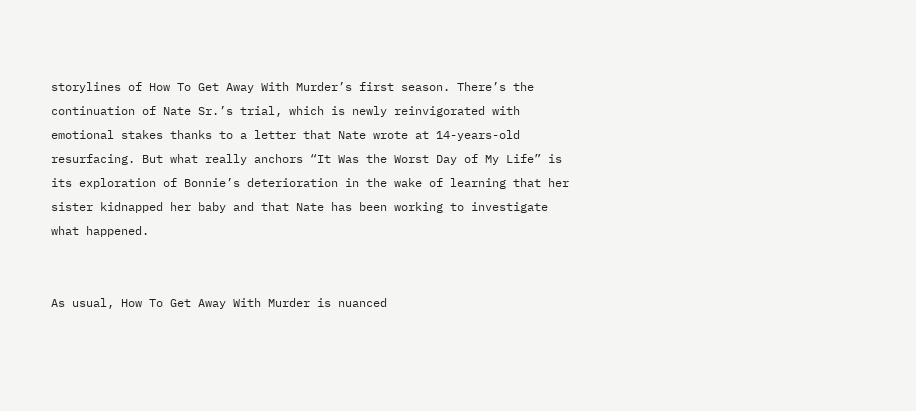storylines of How To Get Away With Murder’s first season. There’s the continuation of Nate Sr.’s trial, which is newly reinvigorated with emotional stakes thanks to a letter that Nate wrote at 14-years-old resurfacing. But what really anchors “It Was the Worst Day of My Life” is its exploration of Bonnie’s deterioration in the wake of learning that her sister kidnapped her baby and that Nate has been working to investigate what happened.


As usual, How To Get Away With Murder is nuanced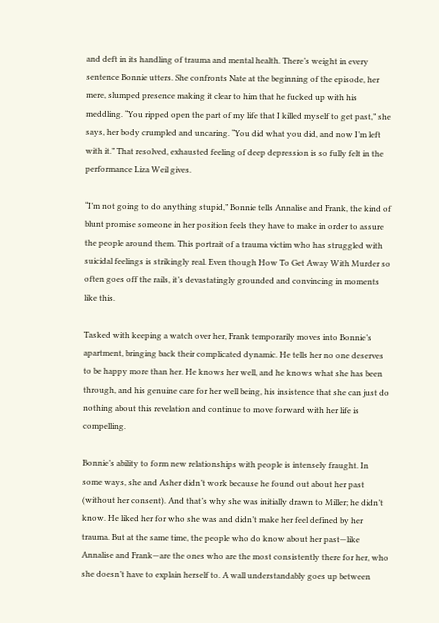and deft in its handling of trauma and mental health. There’s weight in every sentence Bonnie utters. She confronts Nate at the beginning of the episode, her mere, slumped presence making it clear to him that he fucked up with his meddling. “You ripped open the part of my life that I killed myself to get past,” she says, her body crumpled and uncaring. “You did what you did, and now I’m left with it.” That resolved, exhausted feeling of deep depression is so fully felt in the performance Liza Weil gives.

“I’m not going to do anything stupid,” Bonnie tells Annalise and Frank, the kind of blunt promise someone in her position feels they have to make in order to assure the people around them. This portrait of a trauma victim who has struggled with suicidal feelings is strikingly real. Even though How To Get Away With Murder so often goes off the rails, it’s devastatingly grounded and convincing in moments like this.

Tasked with keeping a watch over her, Frank temporarily moves into Bonnie’s apartment, bringing back their complicated dynamic. He tells her no one deserves to be happy more than her. He knows her well, and he knows what she has been through, and his genuine care for her well being, his insistence that she can just do nothing about this revelation and continue to move forward with her life is compelling.

Bonnie’s ability to form new relationships with people is intensely fraught. In some ways, she and Asher didn’t work because he found out about her past (without her consent). And that’s why she was initially drawn to Miller; he didn’t know. He liked her for who she was and didn’t make her feel defined by her trauma. But at the same time, the people who do know about her past—like Annalise and Frank—are the ones who are the most consistently there for her, who she doesn’t have to explain herself to. A wall understandably goes up between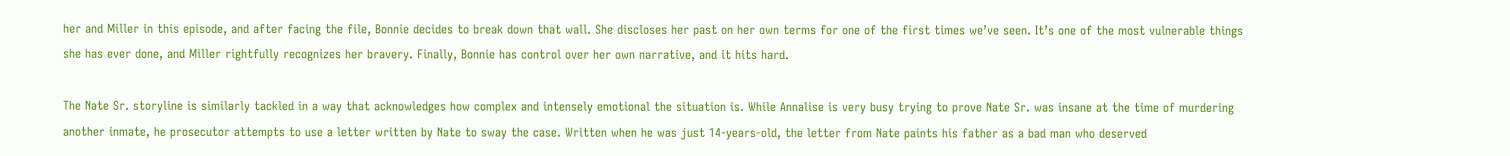her and Miller in this episode, and after facing the file, Bonnie decides to break down that wall. She discloses her past on her own terms for one of the first times we’ve seen. It’s one of the most vulnerable things she has ever done, and Miller rightfully recognizes her bravery. Finally, Bonnie has control over her own narrative, and it hits hard.

The Nate Sr. storyline is similarly tackled in a way that acknowledges how complex and intensely emotional the situation is. While Annalise is very busy trying to prove Nate Sr. was insane at the time of murdering another inmate, he prosecutor attempts to use a letter written by Nate to sway the case. Written when he was just 14-years-old, the letter from Nate paints his father as a bad man who deserved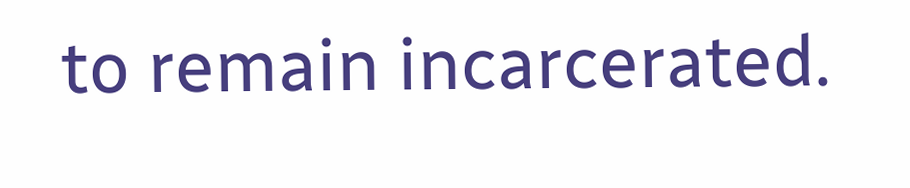to remain incarcerated.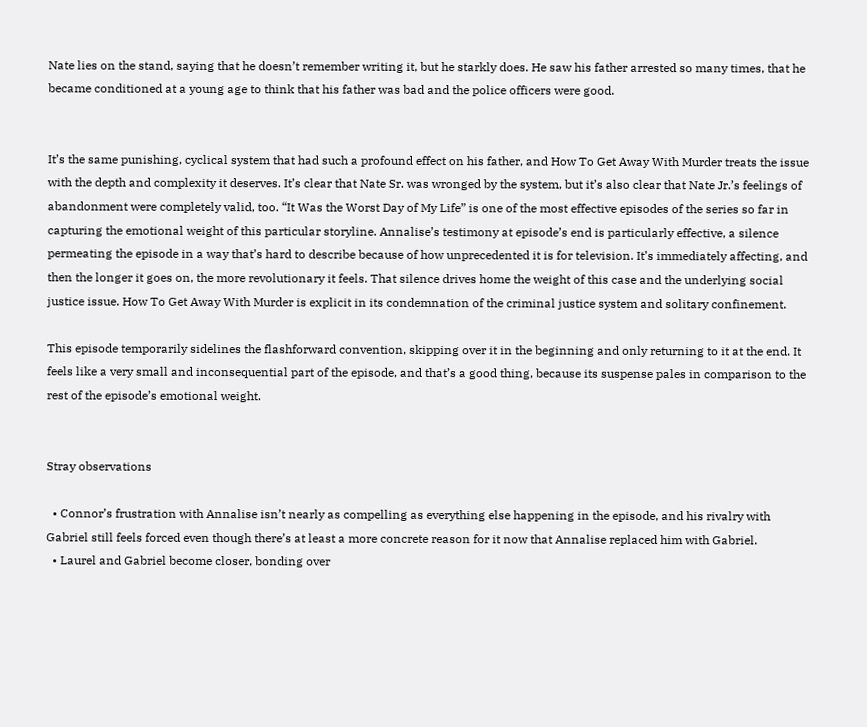Nate lies on the stand, saying that he doesn’t remember writing it, but he starkly does. He saw his father arrested so many times, that he became conditioned at a young age to think that his father was bad and the police officers were good.


It’s the same punishing, cyclical system that had such a profound effect on his father, and How To Get Away With Murder treats the issue with the depth and complexity it deserves. It’s clear that Nate Sr. was wronged by the system, but it’s also clear that Nate Jr.’s feelings of abandonment were completely valid, too. “It Was the Worst Day of My Life” is one of the most effective episodes of the series so far in capturing the emotional weight of this particular storyline. Annalise’s testimony at episode’s end is particularly effective, a silence permeating the episode in a way that’s hard to describe because of how unprecedented it is for television. It’s immediately affecting, and then the longer it goes on, the more revolutionary it feels. That silence drives home the weight of this case and the underlying social justice issue. How To Get Away With Murder is explicit in its condemnation of the criminal justice system and solitary confinement.

This episode temporarily sidelines the flashforward convention, skipping over it in the beginning and only returning to it at the end. It feels like a very small and inconsequential part of the episode, and that’s a good thing, because its suspense pales in comparison to the rest of the episode’s emotional weight.


Stray observations

  • Connor’s frustration with Annalise isn’t nearly as compelling as everything else happening in the episode, and his rivalry with Gabriel still feels forced even though there’s at least a more concrete reason for it now that Annalise replaced him with Gabriel.
  • Laurel and Gabriel become closer, bonding over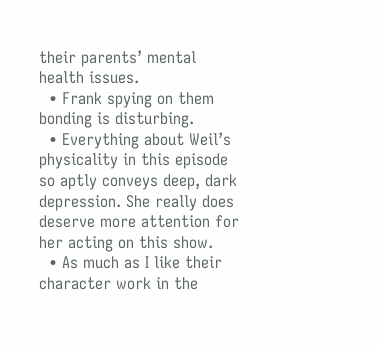their parents’ mental health issues.
  • Frank spying on them bonding is disturbing.
  • Everything about Weil’s physicality in this episode so aptly conveys deep, dark depression. She really does deserve more attention for her acting on this show.
  • As much as I like their character work in the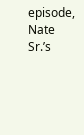episode, Nate Sr.’s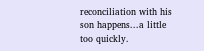reconciliation with his son happens...a little too quickly.